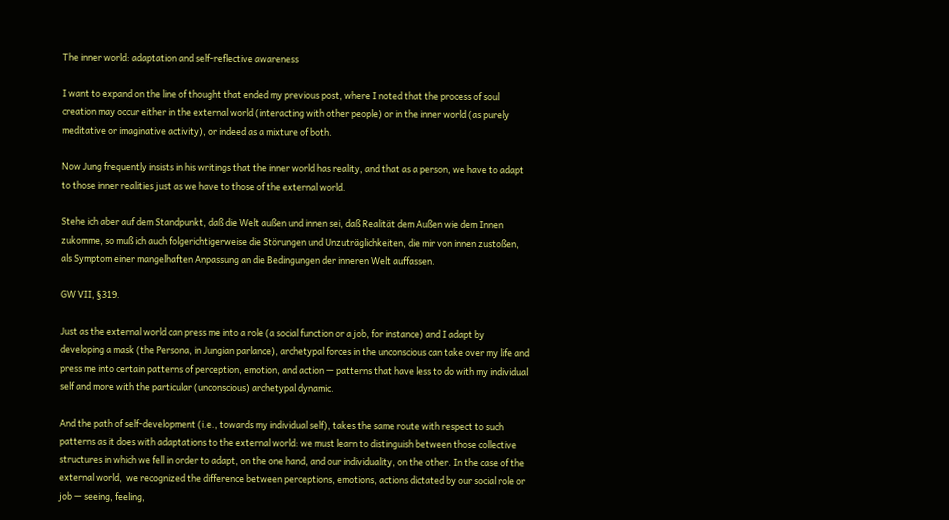The inner world: adaptation and self-reflective awareness

I want to expand on the line of thought that ended my previous post, where I noted that the process of soul creation may occur either in the external world (interacting with other people) or in the inner world (as purely meditative or imaginative activity), or indeed as a mixture of both.

Now Jung frequently insists in his writings that the inner world has reality, and that as a person, we have to adapt to those inner realities just as we have to those of the external world.

Stehe ich aber auf dem Standpunkt, daß die Welt außen und innen sei, daß Realität dem Außen wie dem Innen zukomme, so muß ich auch folgerichtigerweise die Störungen und Unzuträglichkeiten, die mir von innen zustoßen, als Symptom einer mangelhaften Anpassung an die Bedingungen der inneren Welt auffassen.

GW VII, §319.

Just as the external world can press me into a role (a social function or a job, for instance) and I adapt by developing a mask (the Persona, in Jungian parlance), archetypal forces in the unconscious can take over my life and press me into certain patterns of perception, emotion, and action — patterns that have less to do with my individual self and more with the particular (unconscious) archetypal dynamic.

And the path of self-development (i.e., towards my individual self), takes the same route with respect to such patterns as it does with adaptations to the external world: we must learn to distinguish between those collective structures in which we fell in order to adapt, on the one hand, and our individuality, on the other. In the case of the external world,  we recognized the difference between perceptions, emotions, actions dictated by our social role or job — seeing, feeling,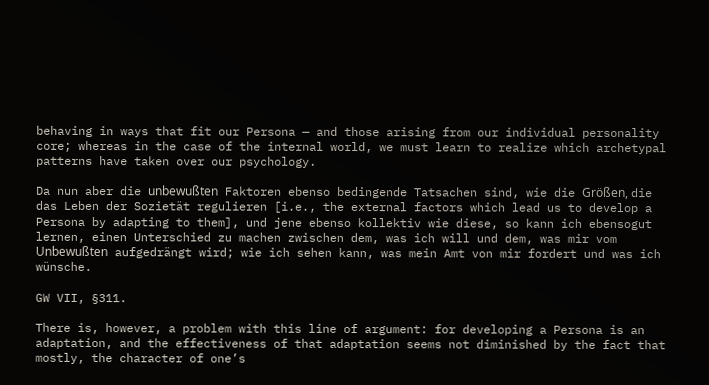behaving in ways that fit our Persona — and those arising from our individual personality core; whereas in the case of the internal world, we must learn to realize which archetypal patterns have taken over our psychology.

Da nun aber die unbewußten Faktoren ebenso bedingende Tatsachen sind, wie die Größen, die das Leben der Sozietät regulieren [i.e., the external factors which lead us to develop a Persona by adapting to them], und jene ebenso kollektiv wie diese, so kann ich ebensogut lernen, einen Unterschied zu machen zwischen dem, was ich will und dem, was mir vom Unbewußten aufgedrängt wird; wie ich sehen kann, was mein Amt von mir fordert und was ich wünsche.

GW VII, §311.

There is, however, a problem with this line of argument: for developing a Persona is an adaptation, and the effectiveness of that adaptation seems not diminished by the fact that mostly, the character of one’s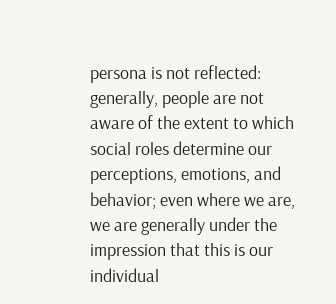persona is not reflected: generally, people are not aware of the extent to which social roles determine our perceptions, emotions, and behavior; even where we are, we are generally under the impression that this is our individual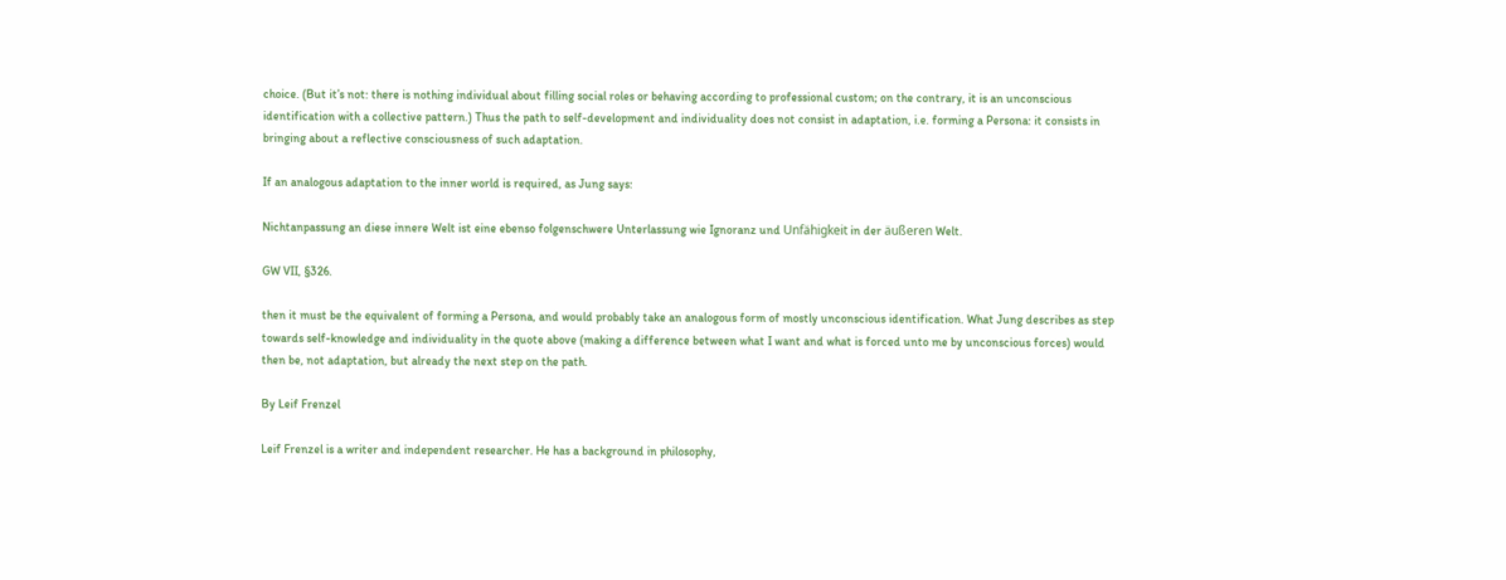choice. (But it’s not: there is nothing individual about filling social roles or behaving according to professional custom; on the contrary, it is an unconscious identification with a collective pattern.) Thus the path to self-development and individuality does not consist in adaptation, i.e. forming a Persona: it consists in bringing about a reflective consciousness of such adaptation.

If an analogous adaptation to the inner world is required, as Jung says:

Nichtanpassung an diese innere Welt ist eine ebenso folgenschwere Unterlassung wie Ignoranz und Unfähigkeit in der äußeren Welt.

GW VII, §326.

then it must be the equivalent of forming a Persona, and would probably take an analogous form of mostly unconscious identification. What Jung describes as step towards self-knowledge and individuality in the quote above (making a difference between what I want and what is forced unto me by unconscious forces) would then be, not adaptation, but already the next step on the path.

By Leif Frenzel

Leif Frenzel is a writer and independent researcher. He has a background in philosophy,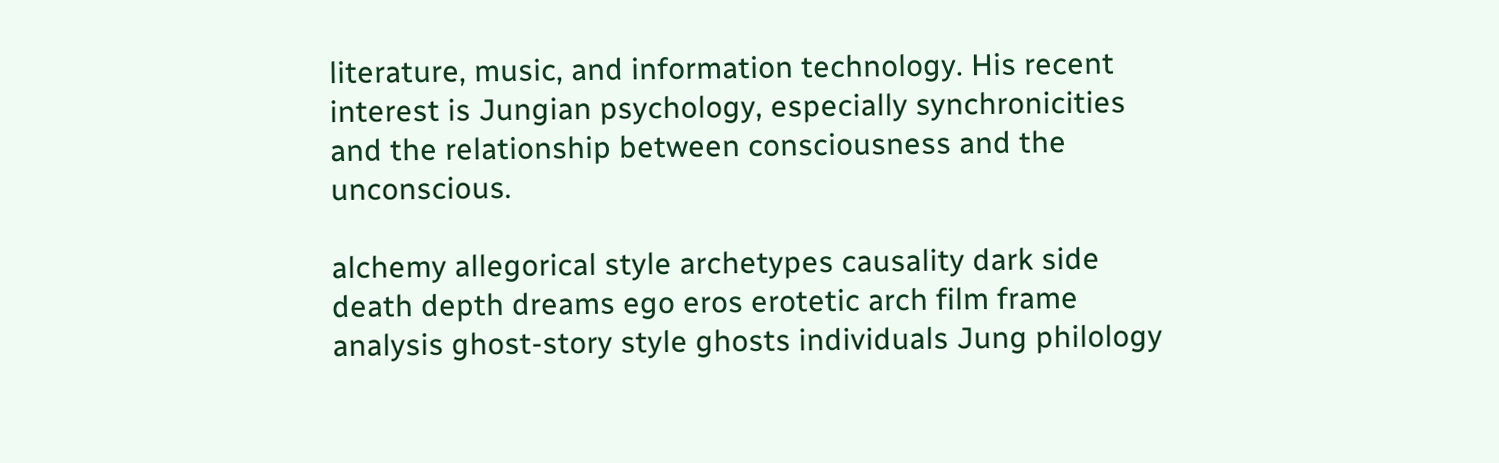literature, music, and information technology. His recent interest is Jungian psychology, especially synchronicities and the relationship between consciousness and the unconscious.

alchemy allegorical style archetypes causality dark side death depth dreams ego eros erotetic arch film frame analysis ghost-story style ghosts individuals Jung philology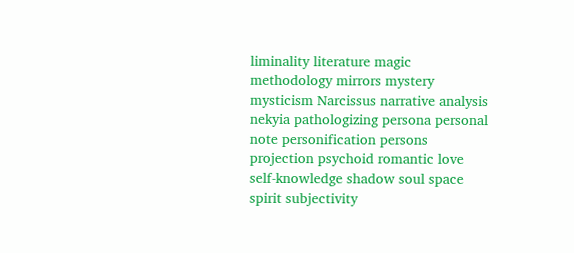liminality literature magic methodology mirrors mystery mysticism Narcissus narrative analysis nekyia pathologizing persona personal note personification persons projection psychoid romantic love self-knowledge shadow soul space spirit subjectivity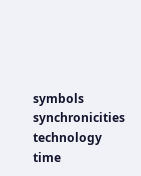symbols synchronicities technology time